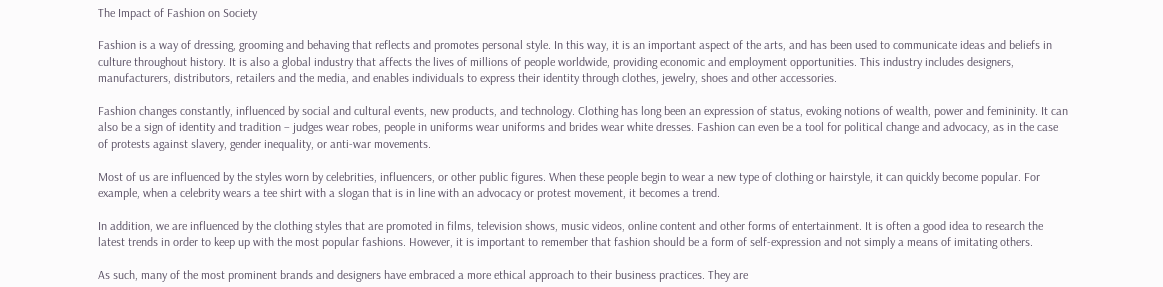The Impact of Fashion on Society

Fashion is a way of dressing, grooming and behaving that reflects and promotes personal style. In this way, it is an important aspect of the arts, and has been used to communicate ideas and beliefs in culture throughout history. It is also a global industry that affects the lives of millions of people worldwide, providing economic and employment opportunities. This industry includes designers, manufacturers, distributors, retailers and the media, and enables individuals to express their identity through clothes, jewelry, shoes and other accessories.

Fashion changes constantly, influenced by social and cultural events, new products, and technology. Clothing has long been an expression of status, evoking notions of wealth, power and femininity. It can also be a sign of identity and tradition – judges wear robes, people in uniforms wear uniforms and brides wear white dresses. Fashion can even be a tool for political change and advocacy, as in the case of protests against slavery, gender inequality, or anti-war movements.

Most of us are influenced by the styles worn by celebrities, influencers, or other public figures. When these people begin to wear a new type of clothing or hairstyle, it can quickly become popular. For example, when a celebrity wears a tee shirt with a slogan that is in line with an advocacy or protest movement, it becomes a trend.

In addition, we are influenced by the clothing styles that are promoted in films, television shows, music videos, online content and other forms of entertainment. It is often a good idea to research the latest trends in order to keep up with the most popular fashions. However, it is important to remember that fashion should be a form of self-expression and not simply a means of imitating others.

As such, many of the most prominent brands and designers have embraced a more ethical approach to their business practices. They are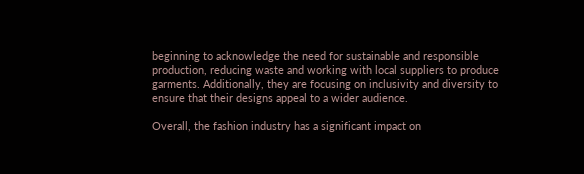beginning to acknowledge the need for sustainable and responsible production, reducing waste and working with local suppliers to produce garments. Additionally, they are focusing on inclusivity and diversity to ensure that their designs appeal to a wider audience.

Overall, the fashion industry has a significant impact on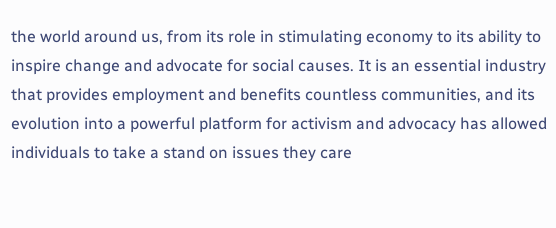the world around us, from its role in stimulating economy to its ability to inspire change and advocate for social causes. It is an essential industry that provides employment and benefits countless communities, and its evolution into a powerful platform for activism and advocacy has allowed individuals to take a stand on issues they care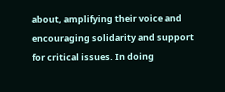about, amplifying their voice and encouraging solidarity and support for critical issues. In doing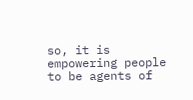so, it is empowering people to be agents of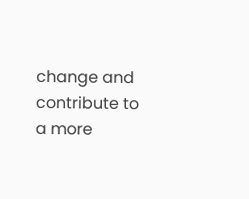change and contribute to a more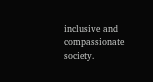inclusive and compassionate society.